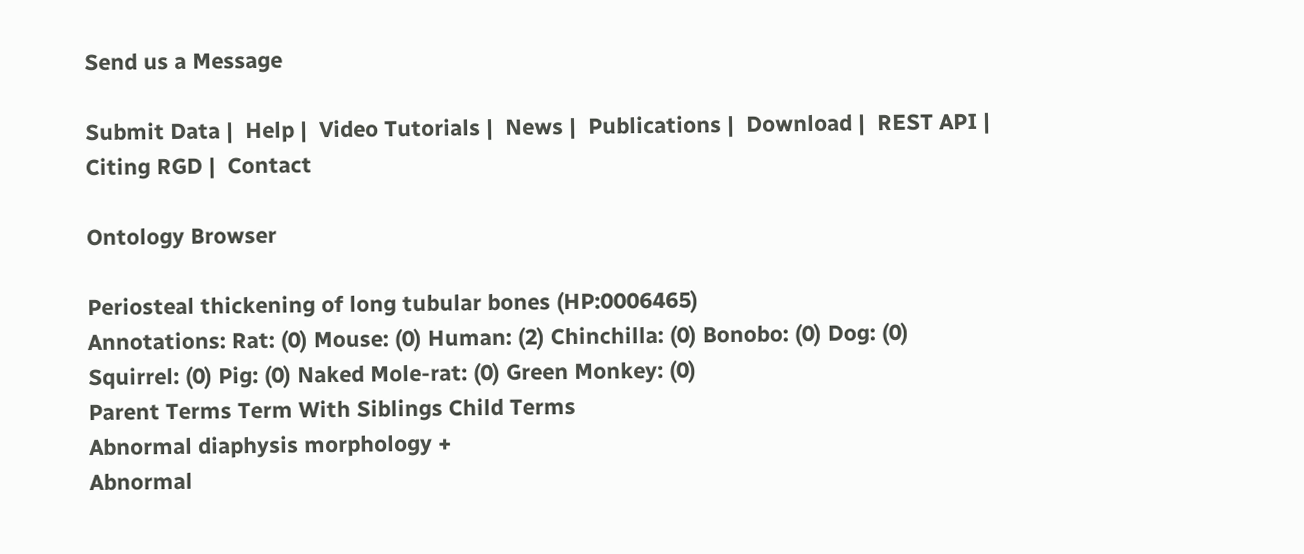Send us a Message

Submit Data |  Help |  Video Tutorials |  News |  Publications |  Download |  REST API |  Citing RGD |  Contact

Ontology Browser

Periosteal thickening of long tubular bones (HP:0006465)
Annotations: Rat: (0) Mouse: (0) Human: (2) Chinchilla: (0) Bonobo: (0) Dog: (0) Squirrel: (0) Pig: (0) Naked Mole-rat: (0) Green Monkey: (0)
Parent Terms Term With Siblings Child Terms
Abnormal diaphysis morphology +
Abnormal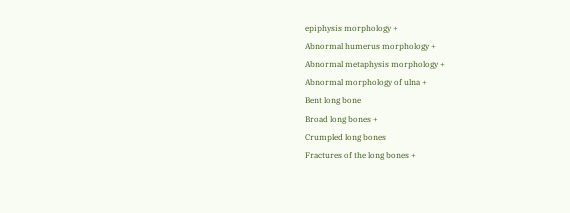epiphysis morphology +
Abnormal humerus morphology +
Abnormal metaphysis morphology +
Abnormal morphology of ulna +
Bent long bone
Broad long bones +
Crumpled long bones
Fractures of the long bones +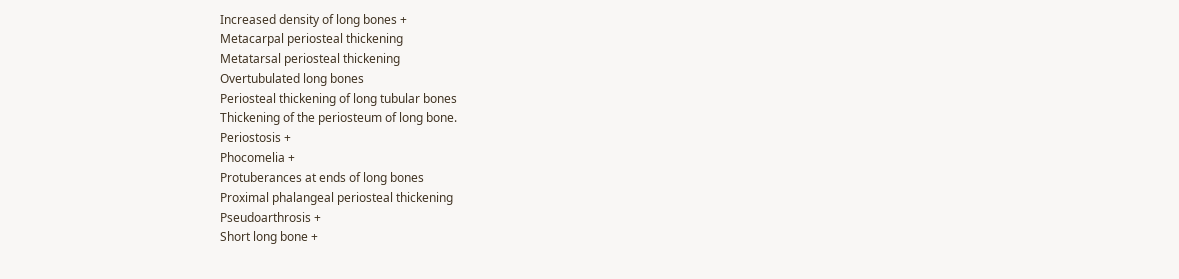Increased density of long bones +
Metacarpal periosteal thickening
Metatarsal periosteal thickening
Overtubulated long bones
Periosteal thickening of long tubular bones
Thickening of the periosteum of long bone.
Periostosis +
Phocomelia +
Protuberances at ends of long bones
Proximal phalangeal periosteal thickening
Pseudoarthrosis +
Short long bone +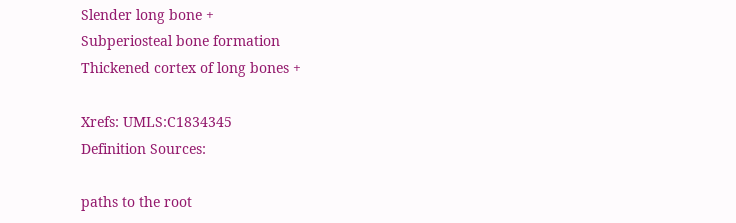Slender long bone +
Subperiosteal bone formation
Thickened cortex of long bones +

Xrefs: UMLS:C1834345
Definition Sources:

paths to the root